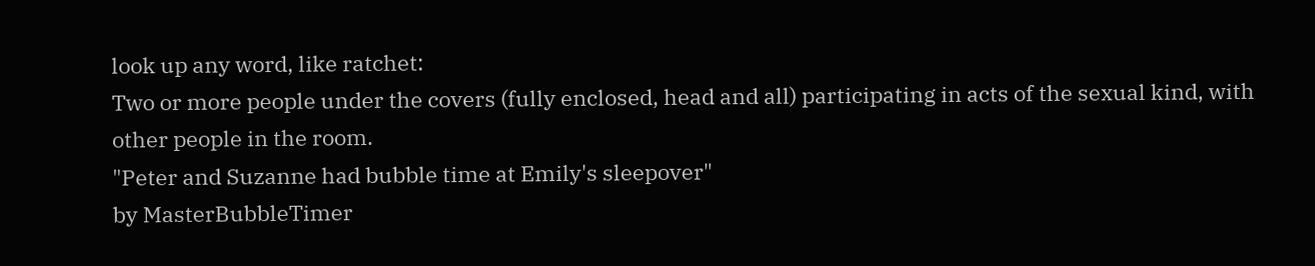look up any word, like ratchet:
Two or more people under the covers (fully enclosed, head and all) participating in acts of the sexual kind, with other people in the room.
"Peter and Suzanne had bubble time at Emily's sleepover"
by MasterBubbleTimer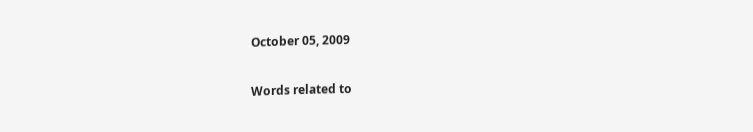October 05, 2009

Words related to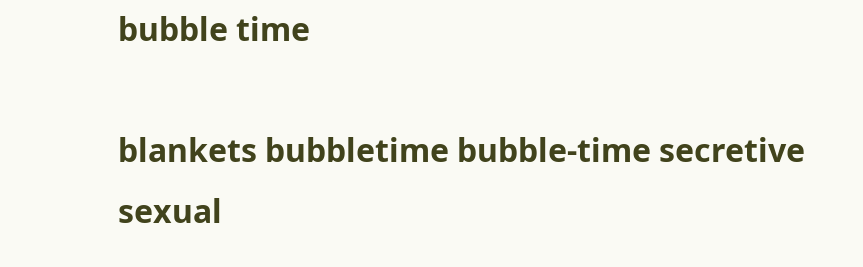bubble time

blankets bubbletime bubble-time secretive sexual